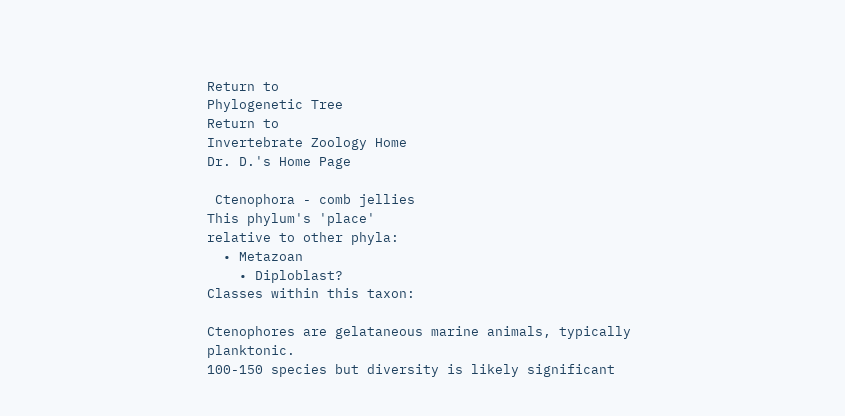Return to
Phylogenetic Tree
Return to
Invertebrate Zoology Home
Dr. D.'s Home Page

 Ctenophora - comb jellies
This phylum's 'place'
relative to other phyla:
  • Metazoan
    • Diploblast?
Classes within this taxon:

Ctenophores are gelataneous marine animals, typically planktonic.
100-150 species but diversity is likely significant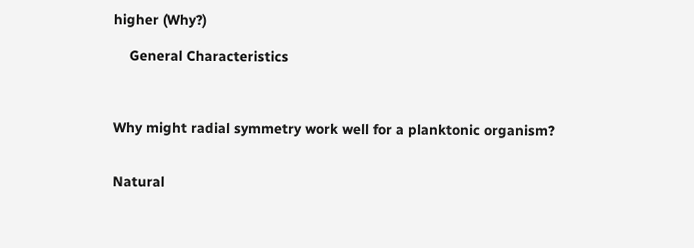higher (Why?)

    General Characteristics



Why might radial symmetry work well for a planktonic organism?


Natural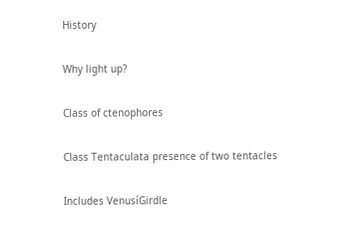History

Why light up?

Class of ctenophores

Class Tentaculata presence of two tentacles

Includes VenusíGirdle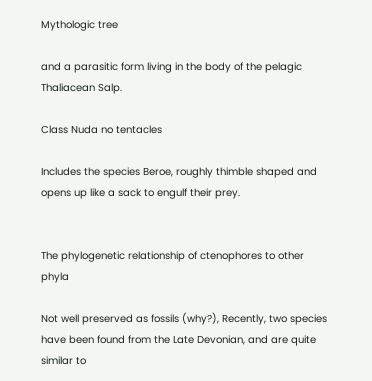Mythologic tree

and a parasitic form living in the body of the pelagic Thaliacean Salp.

Class Nuda no tentacles

Includes the species Beroe, roughly thimble shaped and opens up like a sack to engulf their prey.


The phylogenetic relationship of ctenophores to other phyla

Not well preserved as fossils (why?), Recently, two species have been found from the Late Devonian, and are quite similar to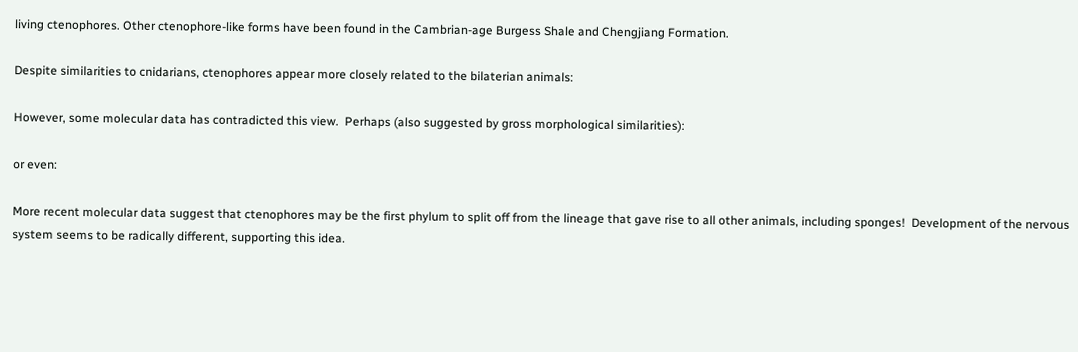living ctenophores. Other ctenophore-like forms have been found in the Cambrian-age Burgess Shale and Chengjiang Formation.

Despite similarities to cnidarians, ctenophores appear more closely related to the bilaterian animals:

However, some molecular data has contradicted this view.  Perhaps (also suggested by gross morphological similarities):

or even:

More recent molecular data suggest that ctenophores may be the first phylum to split off from the lineage that gave rise to all other animals, including sponges!  Development of the nervous system seems to be radically different, supporting this idea.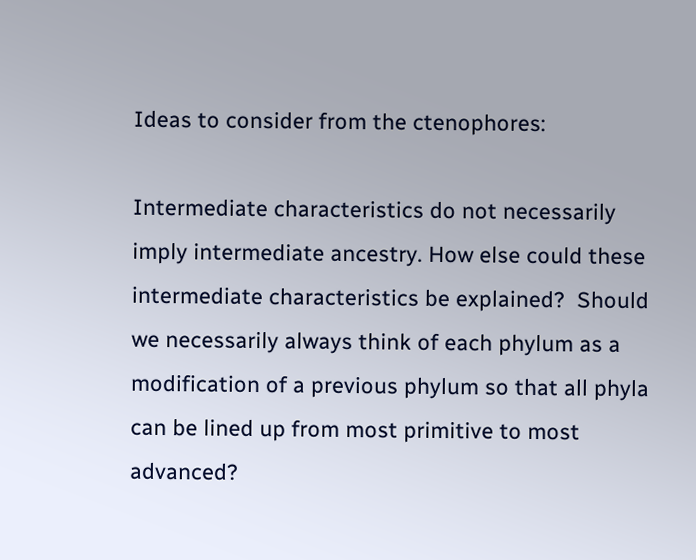Ideas to consider from the ctenophores:

Intermediate characteristics do not necessarily imply intermediate ancestry. How else could these intermediate characteristics be explained?  Should we necessarily always think of each phylum as a modification of a previous phylum so that all phyla can be lined up from most primitive to most advanced?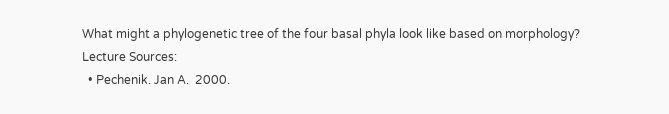What might a phylogenetic tree of the four basal phyla look like based on morphology?
Lecture Sources:
  • Pechenik. Jan A.  2000.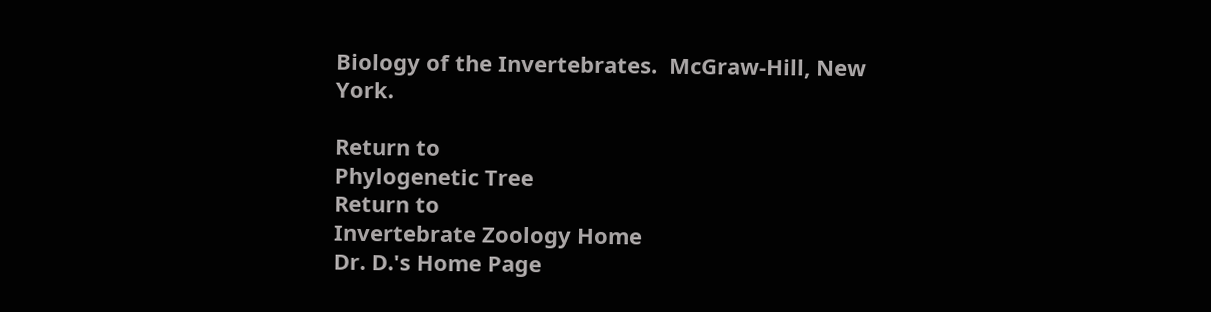Biology of the Invertebrates.  McGraw-Hill, New York.

Return to
Phylogenetic Tree
Return to
Invertebrate Zoology Home
Dr. D.'s Home Page